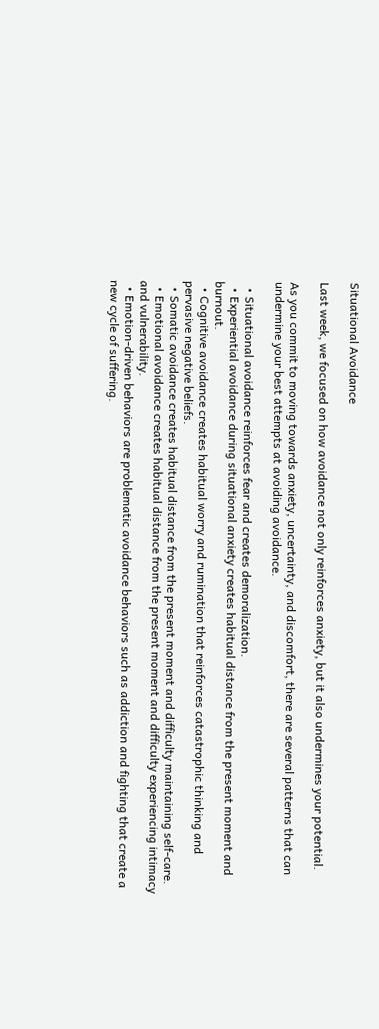Situational Avoidance

Last week, we focused on how avoidance not only reinforces anxiety, but it also undermines your potential.

As you commit to moving towards anxiety, uncertainty, and discomfort, there are several patterns that can undermine your best attempts at avoiding avoidance.

  • Situational avoidance reinforces fear and creates demoralization.
  • Experiential avoidance during situational anxiety creates habitual distance from the present moment and burnout.
  • Cognitive avoidance creates habitual worry and rumination that reinforces catastrophic thinking and pervasive negative beliefs.
  • Somatic avoidance creates habitual distance from the present moment and difficulty maintaining self-care.
  • Emotional avoidance creates habitual distance from the present moment and difficulty experiencing intimacy and vulnerability.
  • Emotion-driven behaviors are problematic avoidance behaviors such as addiction and fighting that create a new cycle of suffering.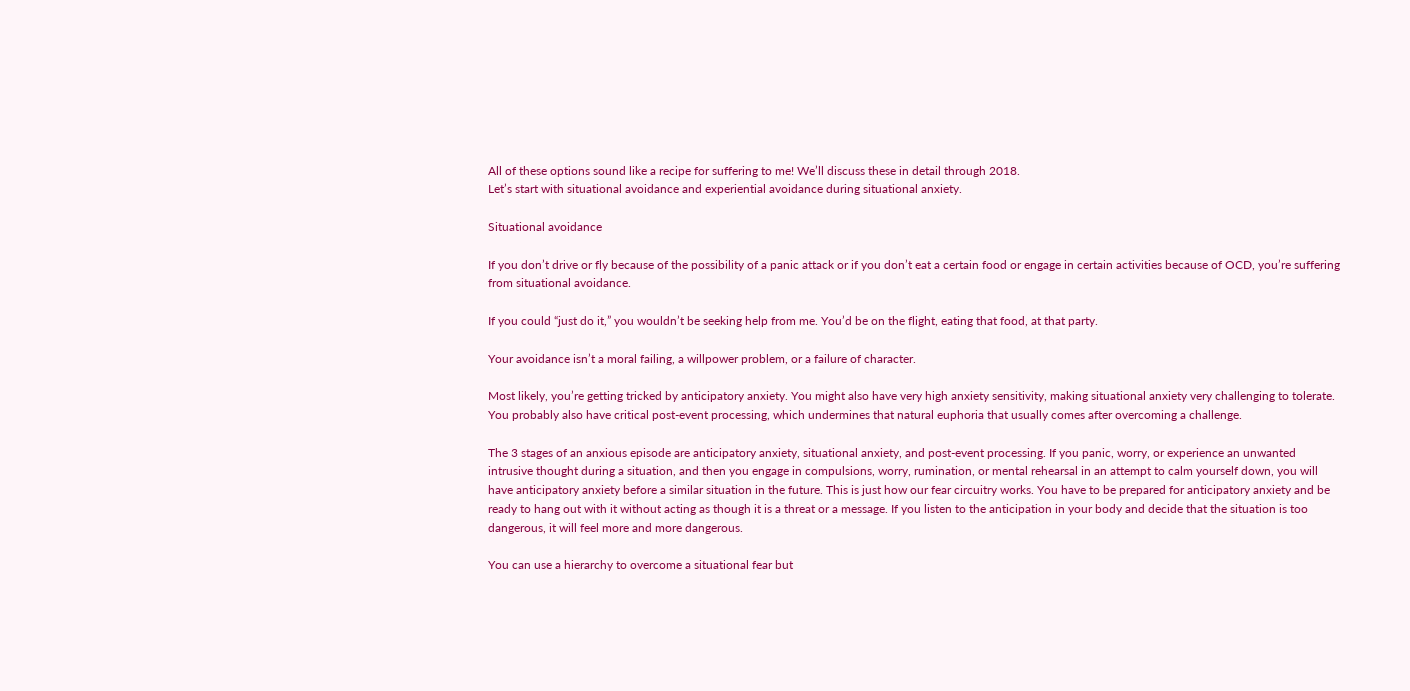All of these options sound like a recipe for suffering to me! We’ll discuss these in detail through 2018.
Let’s start with situational avoidance and experiential avoidance during situational anxiety.

Situational avoidance

If you don’t drive or fly because of the possibility of a panic attack or if you don’t eat a certain food or engage in certain activities because of OCD, you’re suffering from situational avoidance.

If you could “just do it,” you wouldn’t be seeking help from me. You’d be on the flight, eating that food, at that party.

Your avoidance isn’t a moral failing, a willpower problem, or a failure of character.

Most likely, you’re getting tricked by anticipatory anxiety. You might also have very high anxiety sensitivity, making situational anxiety very challenging to tolerate. You probably also have critical post-event processing, which undermines that natural euphoria that usually comes after overcoming a challenge.

The 3 stages of an anxious episode are anticipatory anxiety, situational anxiety, and post-event processing. If you panic, worry, or experience an unwanted intrusive thought during a situation, and then you engage in compulsions, worry, rumination, or mental rehearsal in an attempt to calm yourself down, you will have anticipatory anxiety before a similar situation in the future. This is just how our fear circuitry works. You have to be prepared for anticipatory anxiety and be ready to hang out with it without acting as though it is a threat or a message. If you listen to the anticipation in your body and decide that the situation is too dangerous, it will feel more and more dangerous.

You can use a hierarchy to overcome a situational fear but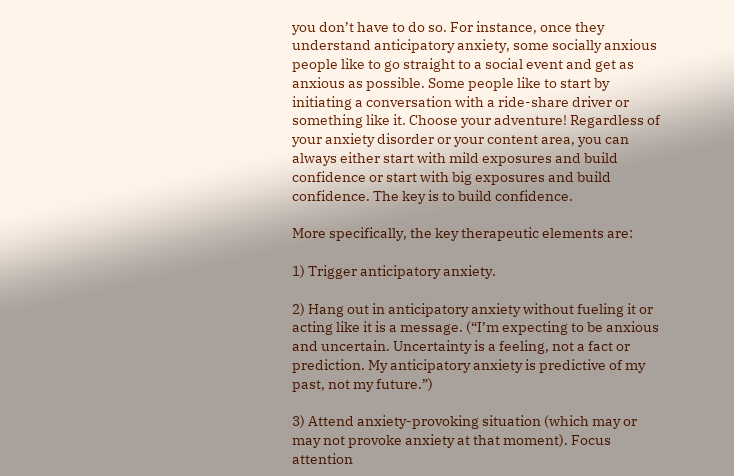you don’t have to do so. For instance, once they understand anticipatory anxiety, some socially anxious people like to go straight to a social event and get as anxious as possible. Some people like to start by initiating a conversation with a ride-share driver or something like it. Choose your adventure! Regardless of your anxiety disorder or your content area, you can always either start with mild exposures and build confidence or start with big exposures and build confidence. The key is to build confidence.

More specifically, the key therapeutic elements are:

1) Trigger anticipatory anxiety.

2) Hang out in anticipatory anxiety without fueling it or acting like it is a message. (“I’m expecting to be anxious and uncertain. Uncertainty is a feeling, not a fact or prediction. My anticipatory anxiety is predictive of my past, not my future.”)

3) Attend anxiety-provoking situation (which may or may not provoke anxiety at that moment). Focus attention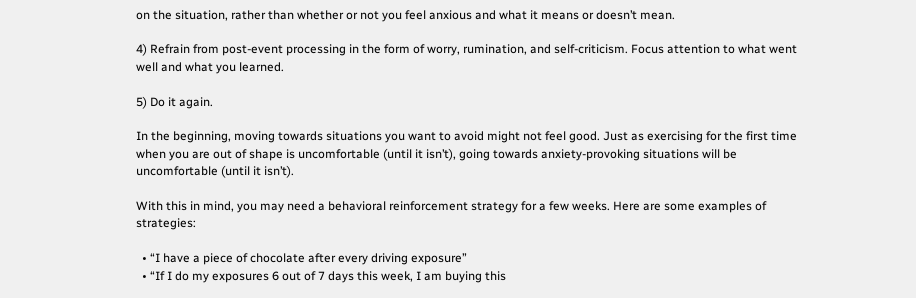on the situation, rather than whether or not you feel anxious and what it means or doesn’t mean.

4) Refrain from post-event processing in the form of worry, rumination, and self-criticism. Focus attention to what went well and what you learned.

5) Do it again.

In the beginning, moving towards situations you want to avoid might not feel good. Just as exercising for the first time when you are out of shape is uncomfortable (until it isn’t), going towards anxiety-provoking situations will be uncomfortable (until it isn’t).

With this in mind, you may need a behavioral reinforcement strategy for a few weeks. Here are some examples of strategies:

  • “I have a piece of chocolate after every driving exposure”
  • “If I do my exposures 6 out of 7 days this week, I am buying this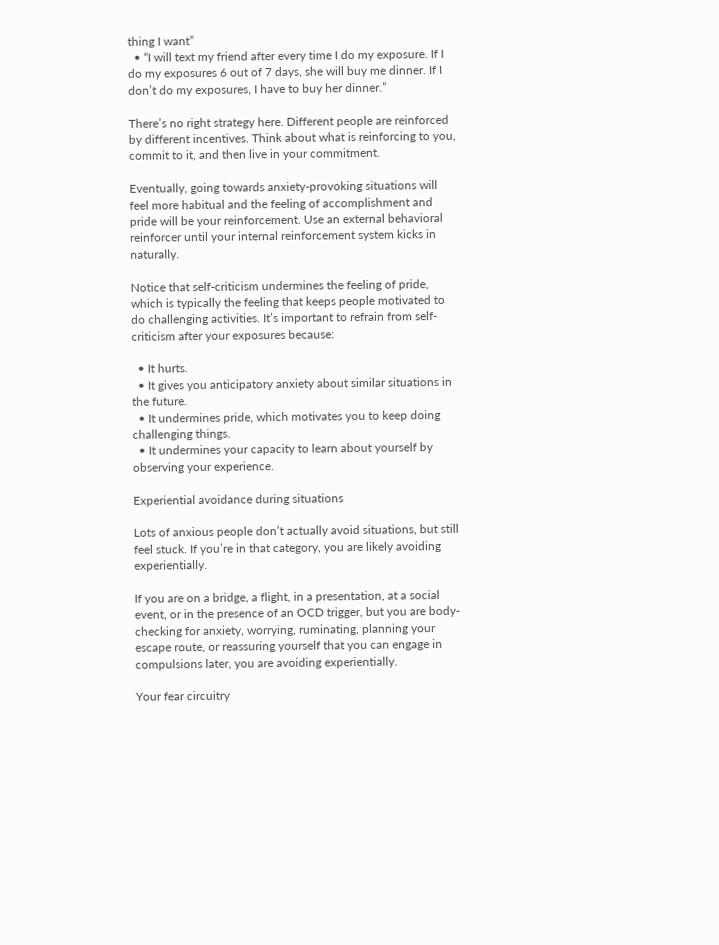thing I want”
  • “I will text my friend after every time I do my exposure. If I do my exposures 6 out of 7 days, she will buy me dinner. If I don’t do my exposures, I have to buy her dinner.”

There’s no right strategy here. Different people are reinforced by different incentives. Think about what is reinforcing to you, commit to it, and then live in your commitment.

Eventually, going towards anxiety-provoking situations will feel more habitual and the feeling of accomplishment and pride will be your reinforcement. Use an external behavioral reinforcer until your internal reinforcement system kicks in naturally.

Notice that self-criticism undermines the feeling of pride, which is typically the feeling that keeps people motivated to do challenging activities. It’s important to refrain from self-criticism after your exposures because:

  • It hurts.
  • It gives you anticipatory anxiety about similar situations in the future.
  • It undermines pride, which motivates you to keep doing challenging things.
  • It undermines your capacity to learn about yourself by observing your experience.

Experiential avoidance during situations

Lots of anxious people don’t actually avoid situations, but still feel stuck. If you’re in that category, you are likely avoiding experientially.

If you are on a bridge, a flight, in a presentation, at a social event, or in the presence of an OCD trigger, but you are body-checking for anxiety, worrying, ruminating, planning your escape route, or reassuring yourself that you can engage in compulsions later, you are avoiding experientially.

Your fear circuitry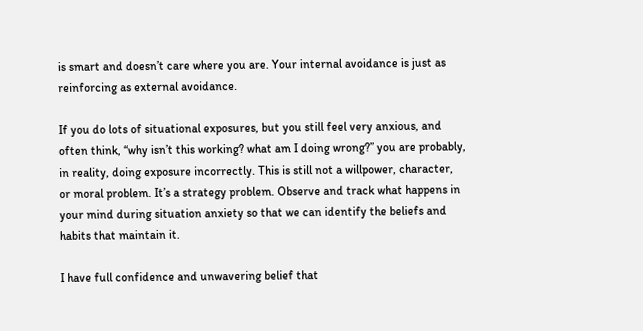is smart and doesn’t care where you are. Your internal avoidance is just as reinforcing as external avoidance.

If you do lots of situational exposures, but you still feel very anxious, and often think, “why isn’t this working? what am I doing wrong?” you are probably, in reality, doing exposure incorrectly. This is still not a willpower, character, or moral problem. It’s a strategy problem. Observe and track what happens in your mind during situation anxiety so that we can identify the beliefs and habits that maintain it.

I have full confidence and unwavering belief that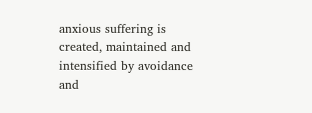anxious suffering is created, maintained and intensified by avoidance and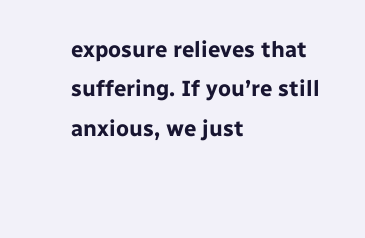exposure relieves that suffering. If you’re still anxious, we just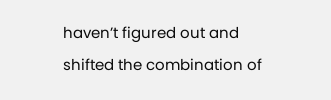haven’t figured out and shifted the combination of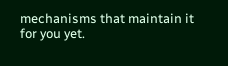mechanisms that maintain it for you yet.